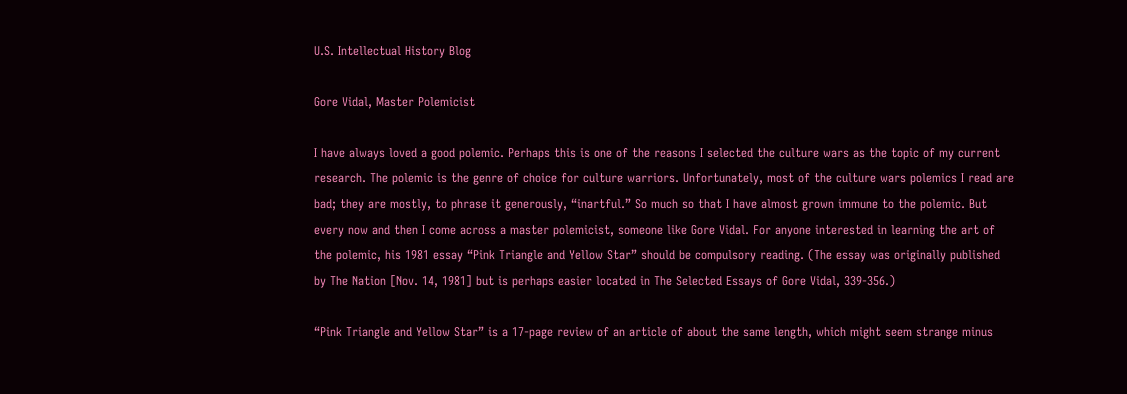U.S. Intellectual History Blog

Gore Vidal, Master Polemicist

I have always loved a good polemic. Perhaps this is one of the reasons I selected the culture wars as the topic of my current research. The polemic is the genre of choice for culture warriors. Unfortunately, most of the culture wars polemics I read are bad; they are mostly, to phrase it generously, “inartful.” So much so that I have almost grown immune to the polemic. But every now and then I come across a master polemicist, someone like Gore Vidal. For anyone interested in learning the art of the polemic, his 1981 essay “Pink Triangle and Yellow Star” should be compulsory reading. (The essay was originally published by The Nation [Nov. 14, 1981] but is perhaps easier located in The Selected Essays of Gore Vidal, 339-356.)

“Pink Triangle and Yellow Star” is a 17-page review of an article of about the same length, which might seem strange minus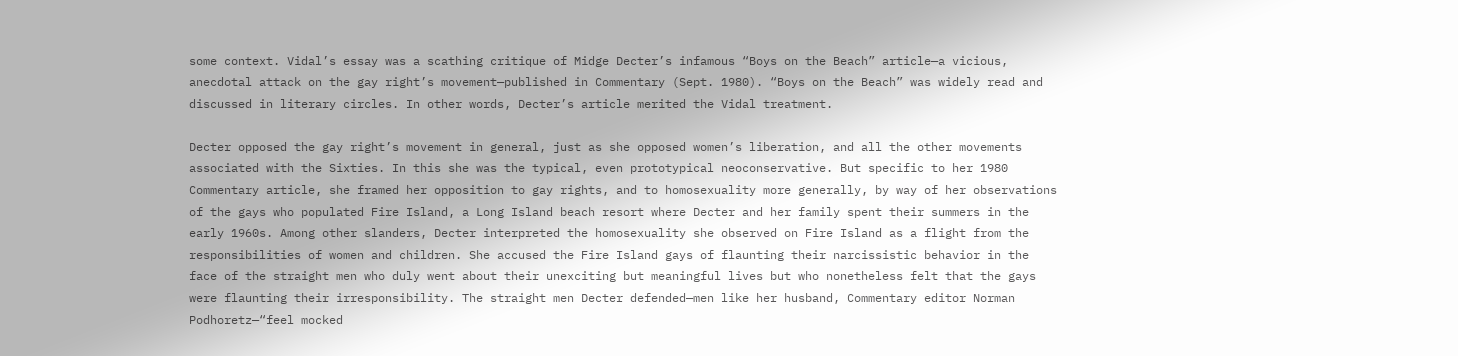some context. Vidal’s essay was a scathing critique of Midge Decter’s infamous “Boys on the Beach” article—a vicious, anecdotal attack on the gay right’s movement—published in Commentary (Sept. 1980). “Boys on the Beach” was widely read and discussed in literary circles. In other words, Decter’s article merited the Vidal treatment.

Decter opposed the gay right’s movement in general, just as she opposed women’s liberation, and all the other movements associated with the Sixties. In this she was the typical, even prototypical neoconservative. But specific to her 1980 Commentary article, she framed her opposition to gay rights, and to homosexuality more generally, by way of her observations of the gays who populated Fire Island, a Long Island beach resort where Decter and her family spent their summers in the early 1960s. Among other slanders, Decter interpreted the homosexuality she observed on Fire Island as a flight from the responsibilities of women and children. She accused the Fire Island gays of flaunting their narcissistic behavior in the face of the straight men who duly went about their unexciting but meaningful lives but who nonetheless felt that the gays were flaunting their irresponsibility. The straight men Decter defended—men like her husband, Commentary editor Norman Podhoretz—“feel mocked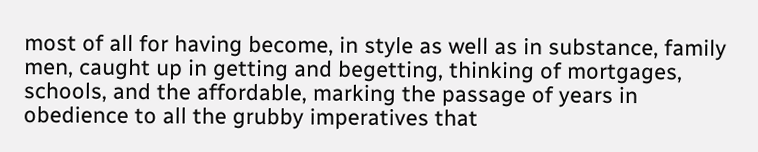most of all for having become, in style as well as in substance, family men, caught up in getting and begetting, thinking of mortgages, schools, and the affordable, marking the passage of years in obedience to all the grubby imperatives that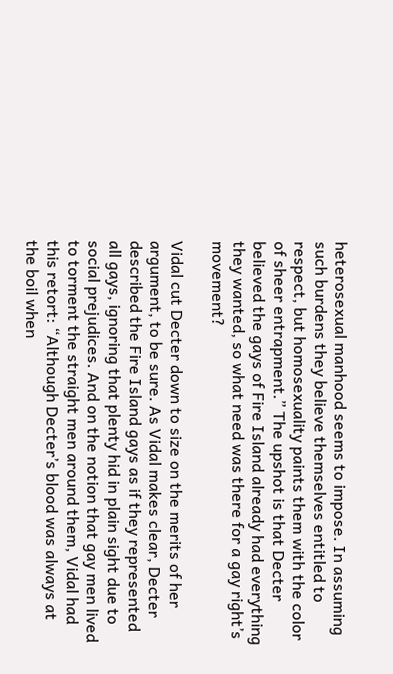heterosexual manhood seems to impose. In assuming such burdens they believe themselves entitled to respect, but homosexuality paints them with the color of sheer entrapment.” The upshot is that Decter believed the gays of Fire Island already had everything they wanted, so what need was there for a gay right’s movement?

Vidal cut Decter down to size on the merits of her argument, to be sure. As Vidal makes clear, Decter described the Fire Island gays as if they represented all gays, ignoring that plenty hid in plain sight due to social prejudices. And on the notion that gay men lived to torment the straight men around them, Vidal had this retort: “Although Decter’s blood was always at the boil when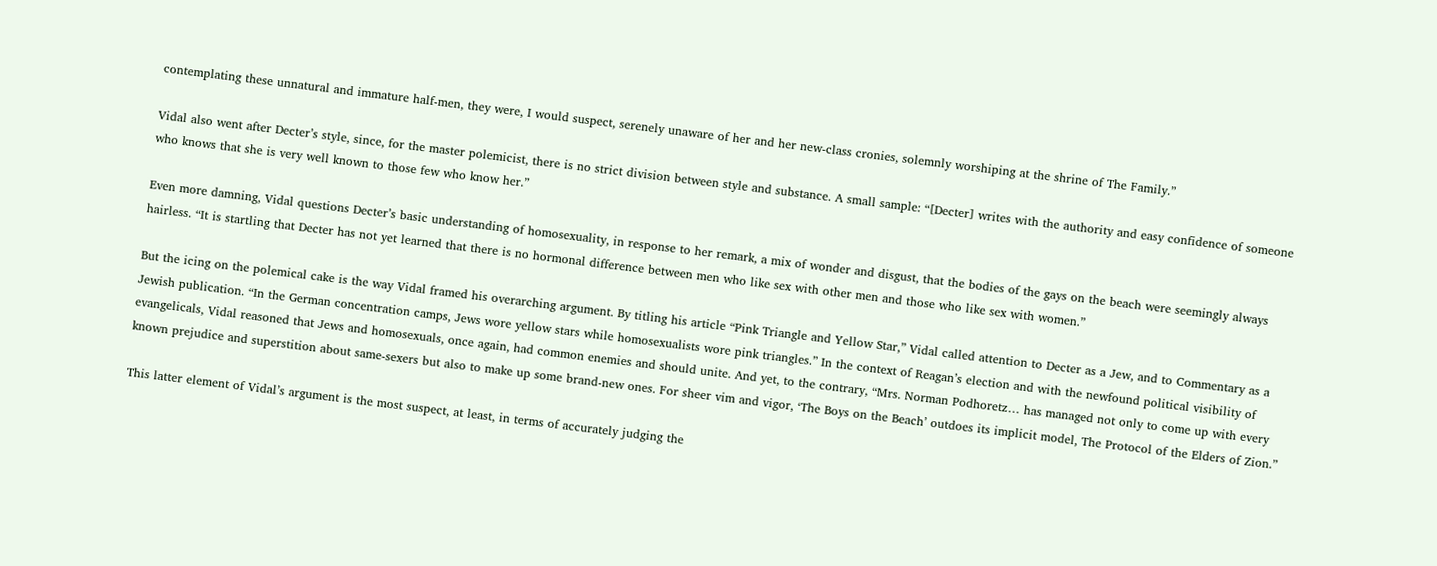contemplating these unnatural and immature half-men, they were, I would suspect, serenely unaware of her and her new-class cronies, solemnly worshiping at the shrine of The Family.”

Vidal also went after Decter’s style, since, for the master polemicist, there is no strict division between style and substance. A small sample: “[Decter] writes with the authority and easy confidence of someone who knows that she is very well known to those few who know her.”

Even more damning, Vidal questions Decter’s basic understanding of homosexuality, in response to her remark, a mix of wonder and disgust, that the bodies of the gays on the beach were seemingly always hairless. “It is startling that Decter has not yet learned that there is no hormonal difference between men who like sex with other men and those who like sex with women.”

But the icing on the polemical cake is the way Vidal framed his overarching argument. By titling his article “Pink Triangle and Yellow Star,” Vidal called attention to Decter as a Jew, and to Commentary as a Jewish publication. “In the German concentration camps, Jews wore yellow stars while homosexualists wore pink triangles.” In the context of Reagan’s election and with the newfound political visibility of evangelicals, Vidal reasoned that Jews and homosexuals, once again, had common enemies and should unite. And yet, to the contrary, “Mrs. Norman Podhoretz… has managed not only to come up with every known prejudice and superstition about same-sexers but also to make up some brand-new ones. For sheer vim and vigor, ‘The Boys on the Beach’ outdoes its implicit model, The Protocol of the Elders of Zion.”

This latter element of Vidal’s argument is the most suspect, at least, in terms of accurately judging the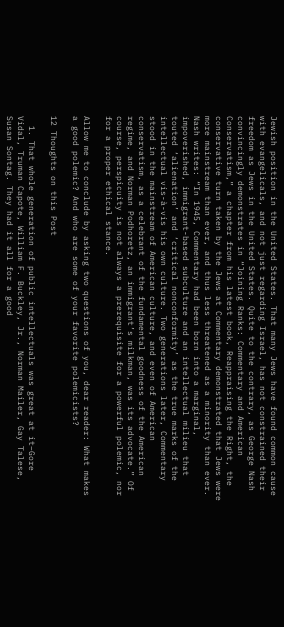Jewish position in the United States. That many Jews have found common cause with evangelicals, and not just regarding Israel, has not constrained their freedom as Jews in the United States. Quite to the contrary, as George Nash convincingly demonstrates in “Joining Ranks: Commentary and American Conservatism,” a chapter from his latest book, Reappraising the Right, the conservative turn taken by the Jews at Commentary demonstrated that Jews were more mainstream than ever, and thus less threatened as a minority than ever. Nash writes: “In 1945, Commentary had been born into a marginal, impoverished, immigrant-based subculture and an intellectual milieu that touted ‘alienation’ and ‘critical nonconformity’ as the true marks of the intellectual vis-à-vis his own culture. Two generations later, Commentary stood in the mainstream of American culture, and even of American conservatism, as a celebrant of the fundamental goodness of the American regime, and Norman Podhoretz, an immigrant’s milkman, was its advocate.” Of course, perspicuity is not always a prerequisite for a powerful polemic, nor for a proper ethical stance.

Allow me to conclude by asking two questions of you, dear reader: What makes a good polemic? And who are some of your favorite polemicists?

12 Thoughts on this Post

  1. That whole generation of public intellectuals was great at it–Gore Vidal, Truman Capote, William F. Buckley, Jr., Norman Mailer, Gay Talese, Susan Sontag. They had it all for a good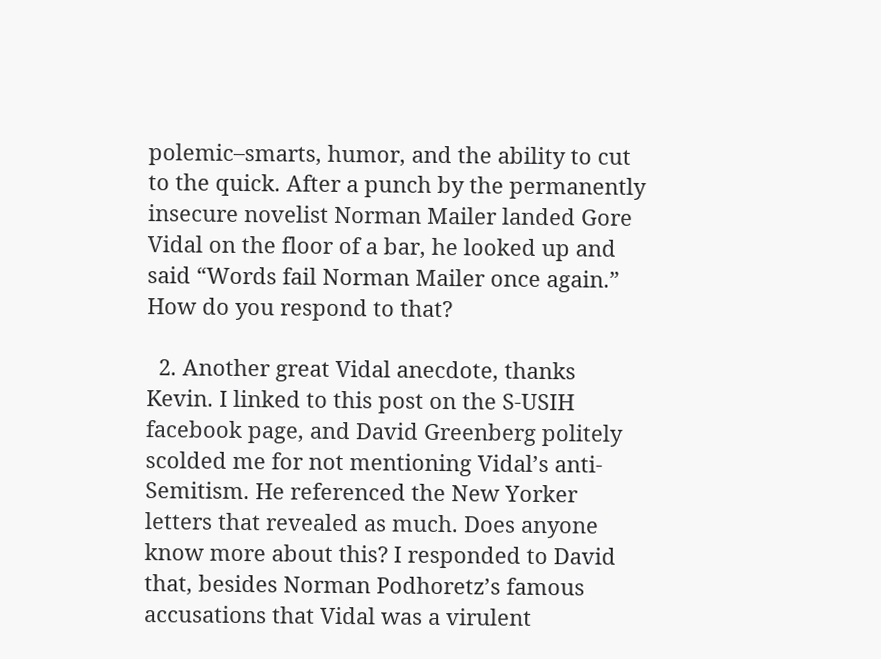polemic–smarts, humor, and the ability to cut to the quick. After a punch by the permanently insecure novelist Norman Mailer landed Gore Vidal on the floor of a bar, he looked up and said “Words fail Norman Mailer once again.” How do you respond to that?

  2. Another great Vidal anecdote, thanks Kevin. I linked to this post on the S-USIH facebook page, and David Greenberg politely scolded me for not mentioning Vidal’s anti-Semitism. He referenced the New Yorker letters that revealed as much. Does anyone know more about this? I responded to David that, besides Norman Podhoretz’s famous accusations that Vidal was a virulent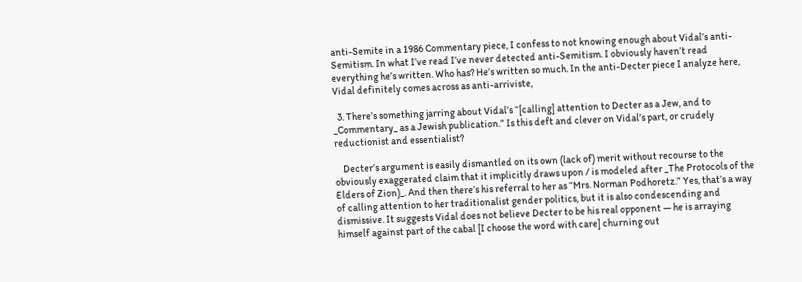anti-Semite in a 1986 Commentary piece, I confess to not knowing enough about Vidal’s anti-Semitism. In what I’ve read I’ve never detected anti-Semitism. I obviously haven’t read everything he’s written. Who has? He’s written so much. In the anti-Decter piece I analyze here, Vidal definitely comes across as anti-arriviste,

  3. There’s something jarring about Vidal’s “[calling] attention to Decter as a Jew, and to _Commentary_ as a Jewish publication.” Is this deft and clever on Vidal’s part, or crudely reductionist and essentialist?

    Decter’s argument is easily dismantled on its own (lack of) merit without recourse to the obviously exaggerated claim that it implicitly draws upon / is modeled after _The Protocols of the Elders of Zion)_. And then there’s his referral to her as “Mrs. Norman Podhoretz.” Yes, that’s a way of calling attention to her traditionalist gender politics, but it is also condescending and dismissive. It suggests Vidal does not believe Decter to be his real opponent — he is arraying himself against part of the cabal [I choose the word with care] churning out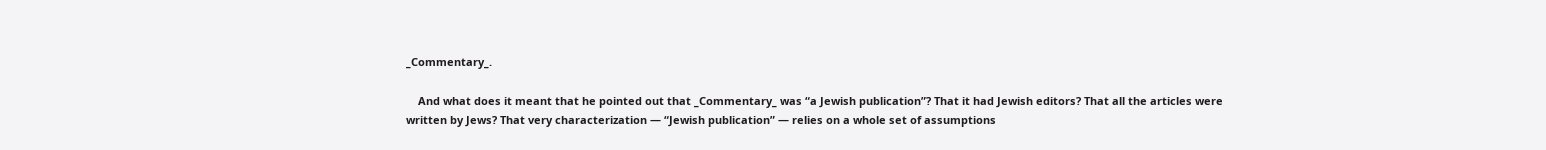_Commentary_.

    And what does it meant that he pointed out that _Commentary_ was “a Jewish publication”? That it had Jewish editors? That all the articles were written by Jews? That very characterization — “Jewish publication” — relies on a whole set of assumptions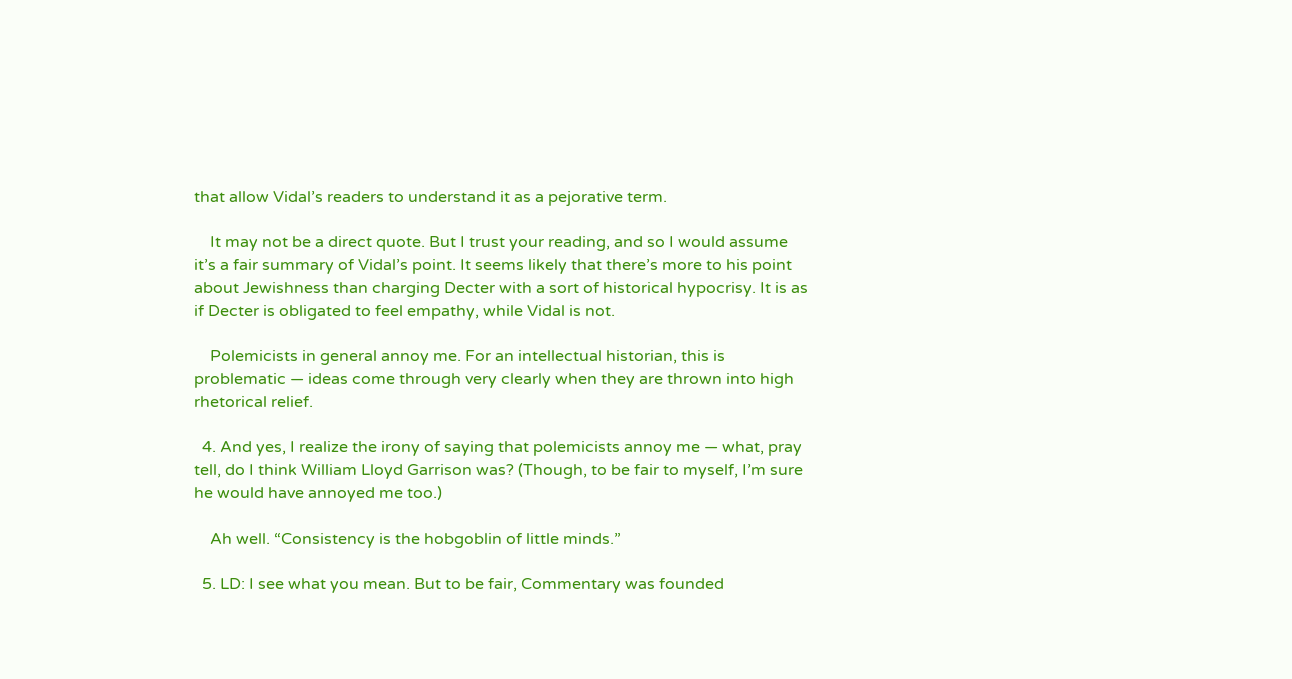that allow Vidal’s readers to understand it as a pejorative term.

    It may not be a direct quote. But I trust your reading, and so I would assume it’s a fair summary of Vidal’s point. It seems likely that there’s more to his point about Jewishness than charging Decter with a sort of historical hypocrisy. It is as if Decter is obligated to feel empathy, while Vidal is not.

    Polemicists in general annoy me. For an intellectual historian, this is problematic — ideas come through very clearly when they are thrown into high rhetorical relief.

  4. And yes, I realize the irony of saying that polemicists annoy me — what, pray tell, do I think William Lloyd Garrison was? (Though, to be fair to myself, I’m sure he would have annoyed me too.)

    Ah well. “Consistency is the hobgoblin of little minds.”

  5. LD: I see what you mean. But to be fair, Commentary was founded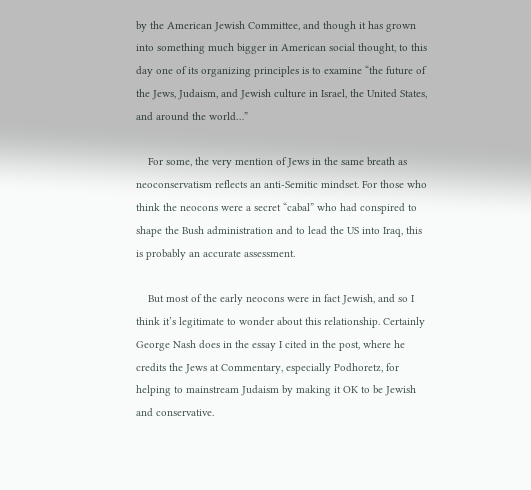by the American Jewish Committee, and though it has grown into something much bigger in American social thought, to this day one of its organizing principles is to examine “the future of the Jews, Judaism, and Jewish culture in Israel, the United States, and around the world…”

    For some, the very mention of Jews in the same breath as neoconservatism reflects an anti-Semitic mindset. For those who think the neocons were a secret “cabal” who had conspired to shape the Bush administration and to lead the US into Iraq, this is probably an accurate assessment.

    But most of the early neocons were in fact Jewish, and so I think it’s legitimate to wonder about this relationship. Certainly George Nash does in the essay I cited in the post, where he credits the Jews at Commentary, especially Podhoretz, for helping to mainstream Judaism by making it OK to be Jewish and conservative.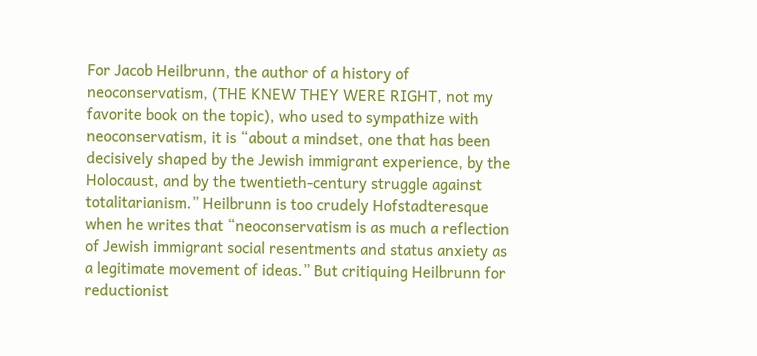For Jacob Heilbrunn, the author of a history of neoconservatism, (THE KNEW THEY WERE RIGHT, not my favorite book on the topic), who used to sympathize with neoconservatism, it is “about a mindset, one that has been decisively shaped by the Jewish immigrant experience, by the Holocaust, and by the twentieth-century struggle against totalitarianism.” Heilbrunn is too crudely Hofstadteresque when he writes that “neoconservatism is as much a reflection of Jewish immigrant social resentments and status anxiety as a legitimate movement of ideas.” But critiquing Heilbrunn for reductionist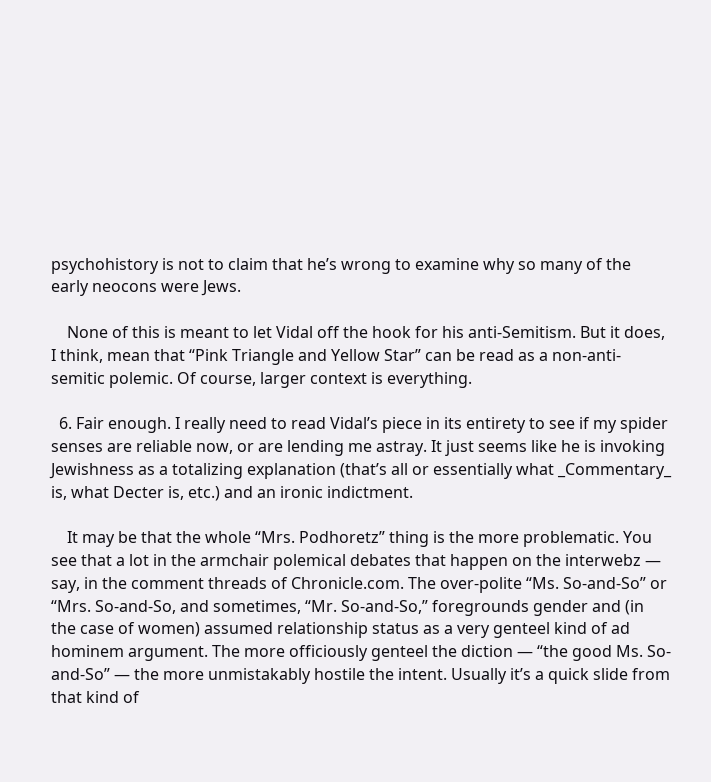psychohistory is not to claim that he’s wrong to examine why so many of the early neocons were Jews.

    None of this is meant to let Vidal off the hook for his anti-Semitism. But it does, I think, mean that “Pink Triangle and Yellow Star” can be read as a non-anti-semitic polemic. Of course, larger context is everything.

  6. Fair enough. I really need to read Vidal’s piece in its entirety to see if my spider senses are reliable now, or are lending me astray. It just seems like he is invoking Jewishness as a totalizing explanation (that’s all or essentially what _Commentary_ is, what Decter is, etc.) and an ironic indictment.

    It may be that the whole “Mrs. Podhoretz” thing is the more problematic. You see that a lot in the armchair polemical debates that happen on the interwebz — say, in the comment threads of Chronicle.com. The over-polite “Ms. So-and-So” or “Mrs. So-and-So, and sometimes, “Mr. So-and-So,” foregrounds gender and (in the case of women) assumed relationship status as a very genteel kind of ad hominem argument. The more officiously genteel the diction — “the good Ms. So-and-So” — the more unmistakably hostile the intent. Usually it’s a quick slide from that kind of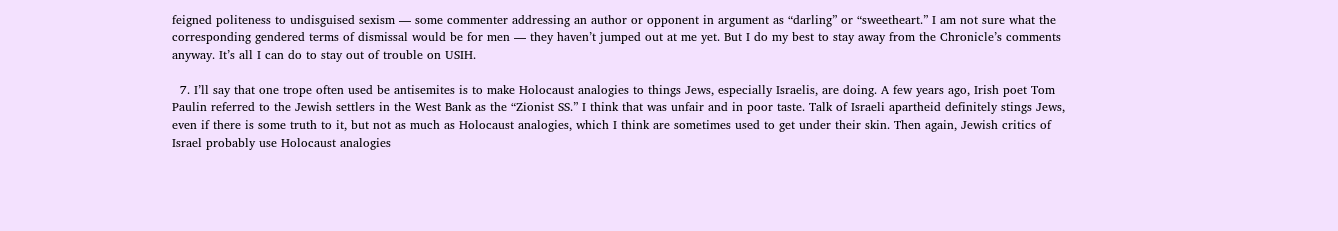feigned politeness to undisguised sexism — some commenter addressing an author or opponent in argument as “darling” or “sweetheart.” I am not sure what the corresponding gendered terms of dismissal would be for men — they haven’t jumped out at me yet. But I do my best to stay away from the Chronicle’s comments anyway. It’s all I can do to stay out of trouble on USIH.

  7. I’ll say that one trope often used be antisemites is to make Holocaust analogies to things Jews, especially Israelis, are doing. A few years ago, Irish poet Tom Paulin referred to the Jewish settlers in the West Bank as the “Zionist SS.” I think that was unfair and in poor taste. Talk of Israeli apartheid definitely stings Jews, even if there is some truth to it, but not as much as Holocaust analogies, which I think are sometimes used to get under their skin. Then again, Jewish critics of Israel probably use Holocaust analogies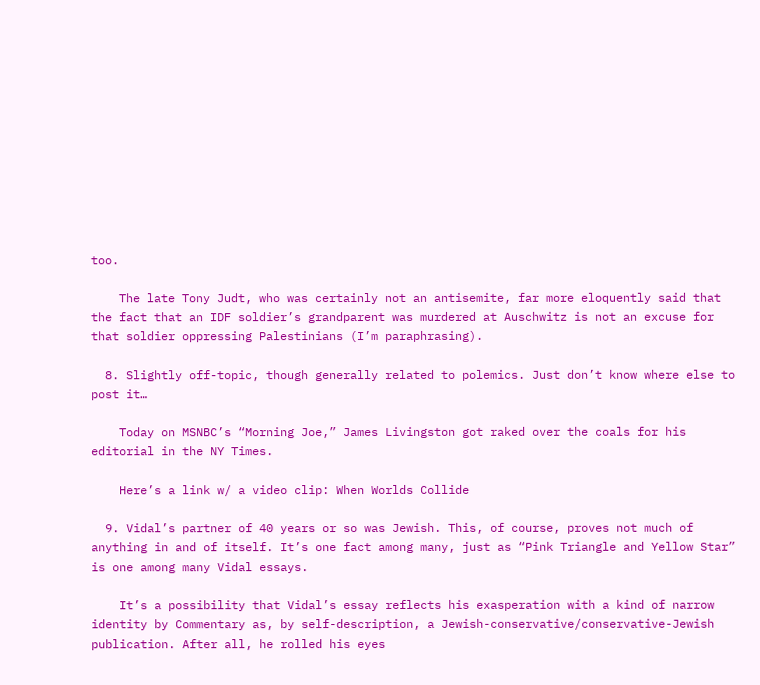too.

    The late Tony Judt, who was certainly not an antisemite, far more eloquently said that the fact that an IDF soldier’s grandparent was murdered at Auschwitz is not an excuse for that soldier oppressing Palestinians (I’m paraphrasing).

  8. Slightly off-topic, though generally related to polemics. Just don’t know where else to post it…

    Today on MSNBC’s “Morning Joe,” James Livingston got raked over the coals for his editorial in the NY Times.

    Here’s a link w/ a video clip: When Worlds Collide

  9. Vidal’s partner of 40 years or so was Jewish. This, of course, proves not much of anything in and of itself. It’s one fact among many, just as “Pink Triangle and Yellow Star” is one among many Vidal essays.

    It’s a possibility that Vidal’s essay reflects his exasperation with a kind of narrow identity by Commentary as, by self-description, a Jewish-conservative/conservative-Jewish publication. After all, he rolled his eyes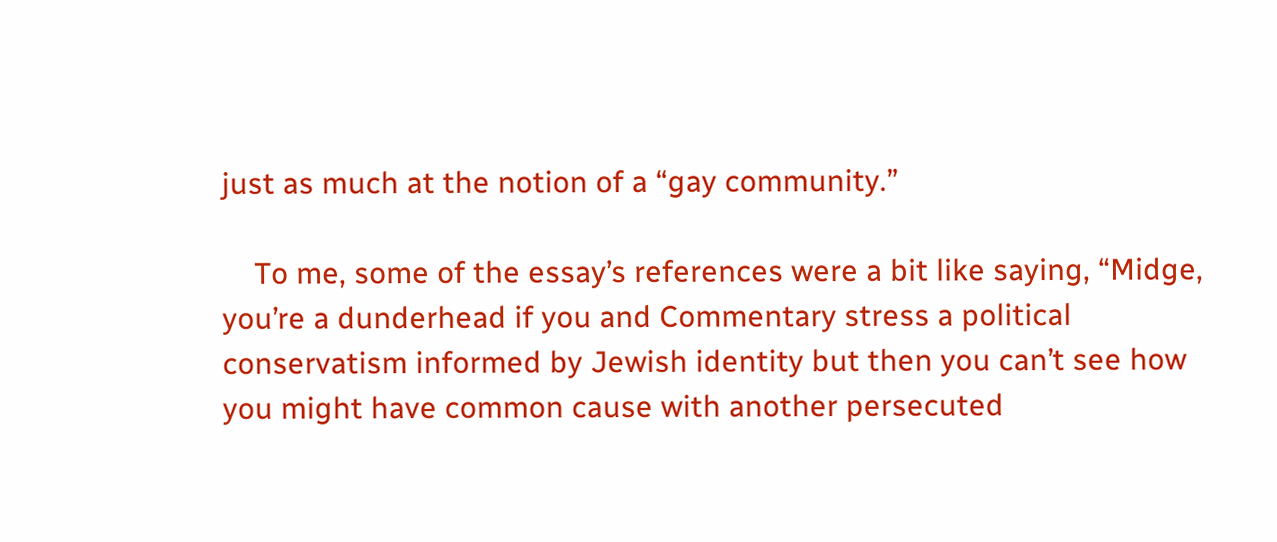just as much at the notion of a “gay community.”

    To me, some of the essay’s references were a bit like saying, “Midge, you’re a dunderhead if you and Commentary stress a political conservatism informed by Jewish identity but then you can’t see how you might have common cause with another persecuted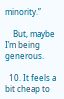minority.”

    But, maybe I’m being generous.

  10. It feels a bit cheap to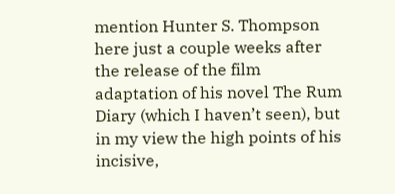mention Hunter S. Thompson here just a couple weeks after the release of the film adaptation of his novel The Rum Diary (which I haven’t seen), but in my view the high points of his incisive,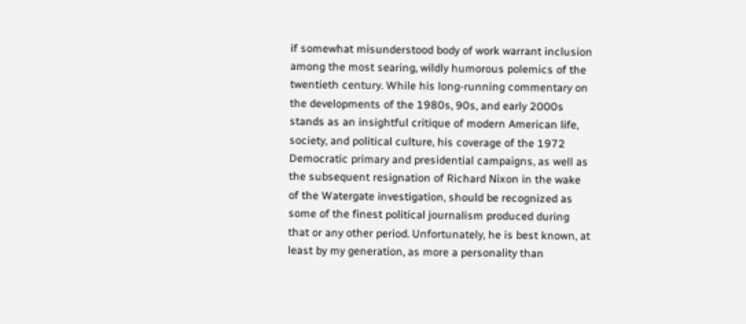if somewhat misunderstood body of work warrant inclusion among the most searing, wildly humorous polemics of the twentieth century. While his long-running commentary on the developments of the 1980s, 90s, and early 2000s stands as an insightful critique of modern American life, society, and political culture, his coverage of the 1972 Democratic primary and presidential campaigns, as well as the subsequent resignation of Richard Nixon in the wake of the Watergate investigation, should be recognized as some of the finest political journalism produced during that or any other period. Unfortunately, he is best known, at least by my generation, as more a personality than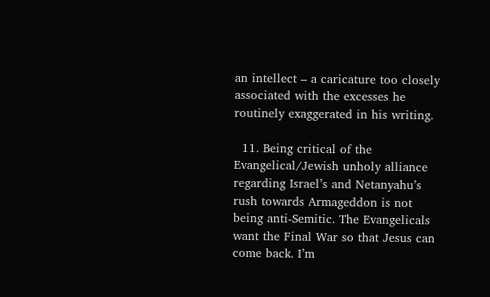an intellect – a caricature too closely associated with the excesses he routinely exaggerated in his writing.

  11. Being critical of the Evangelical/Jewish unholy alliance regarding Israel’s and Netanyahu’s rush towards Armageddon is not being anti-Semitic. The Evangelicals want the Final War so that Jesus can come back. I’m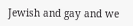Jewish and gay and we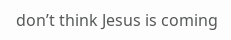don’t think Jesus is coming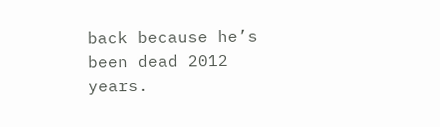back because he’s been dead 2012 years.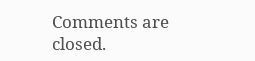Comments are closed.